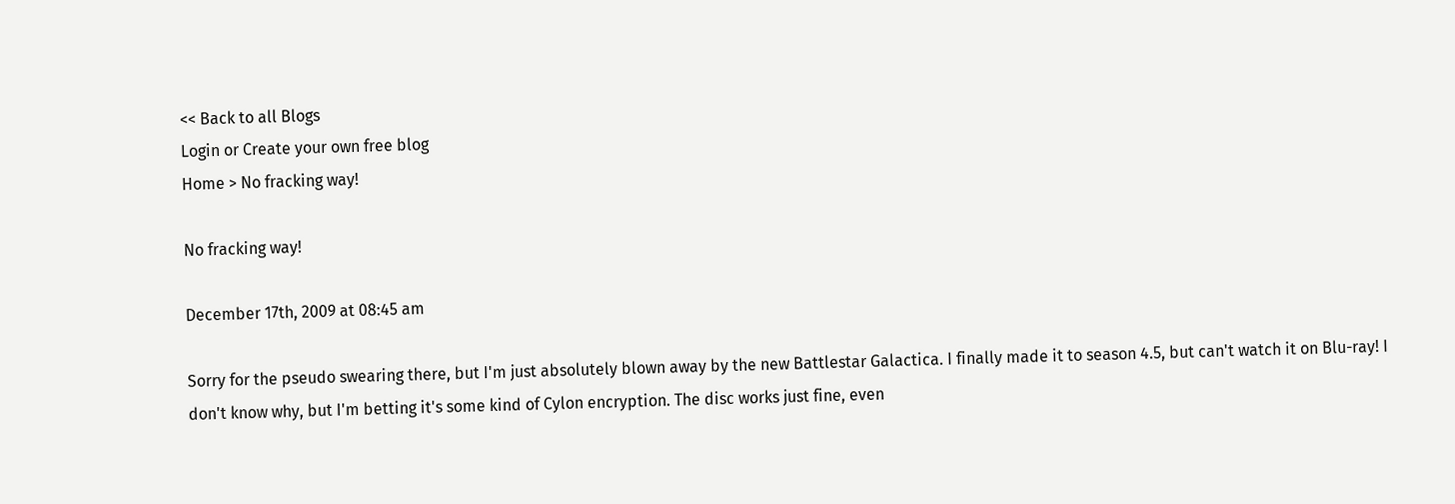<< Back to all Blogs
Login or Create your own free blog
Home > No fracking way!

No fracking way!

December 17th, 2009 at 08:45 am

Sorry for the pseudo swearing there, but I'm just absolutely blown away by the new Battlestar Galactica. I finally made it to season 4.5, but can't watch it on Blu-ray! I don't know why, but I'm betting it's some kind of Cylon encryption. The disc works just fine, even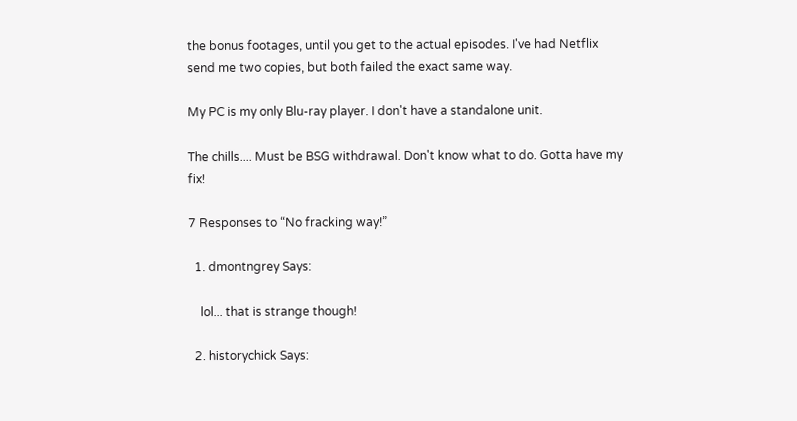the bonus footages, until you get to the actual episodes. I've had Netflix send me two copies, but both failed the exact same way.

My PC is my only Blu-ray player. I don't have a standalone unit.

The chills.... Must be BSG withdrawal. Don't know what to do. Gotta have my fix!

7 Responses to “No fracking way!”

  1. dmontngrey Says:

    lol... that is strange though!

  2. historychick Says: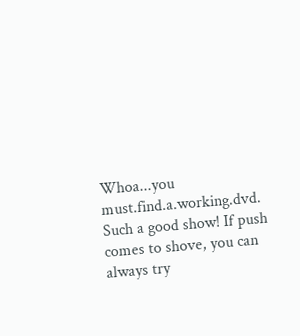Whoa...you must.find.a.working.dvd. Such a good show! If push comes to shove, you can always try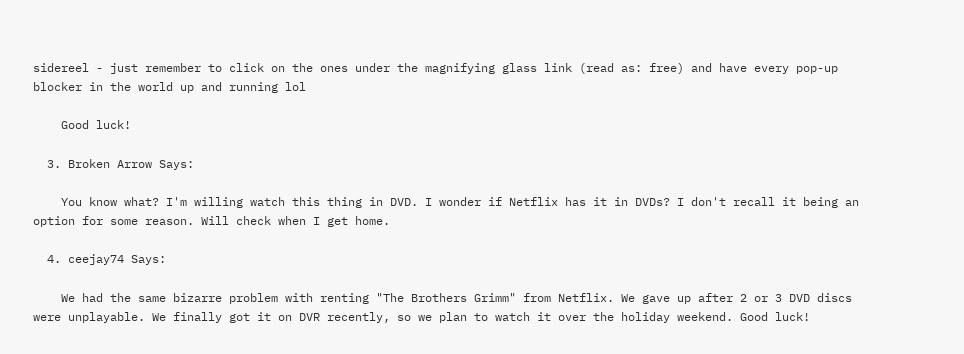sidereel - just remember to click on the ones under the magnifying glass link (read as: free) and have every pop-up blocker in the world up and running lol

    Good luck!

  3. Broken Arrow Says:

    You know what? I'm willing watch this thing in DVD. I wonder if Netflix has it in DVDs? I don't recall it being an option for some reason. Will check when I get home.

  4. ceejay74 Says:

    We had the same bizarre problem with renting "The Brothers Grimm" from Netflix. We gave up after 2 or 3 DVD discs were unplayable. We finally got it on DVR recently, so we plan to watch it over the holiday weekend. Good luck!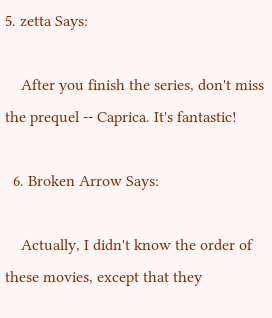5. zetta Says:

    After you finish the series, don't miss the prequel -- Caprica. It's fantastic!

  6. Broken Arrow Says:

    Actually, I didn't know the order of these movies, except that they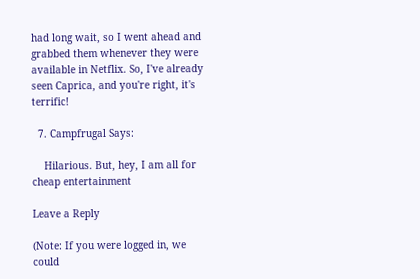had long wait, so I went ahead and grabbed them whenever they were available in Netflix. So, I've already seen Caprica, and you're right, it's terrific!

  7. Campfrugal Says:

    Hilarious. But, hey, I am all for cheap entertainment

Leave a Reply

(Note: If you were logged in, we could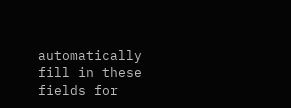automatically fill in these fields for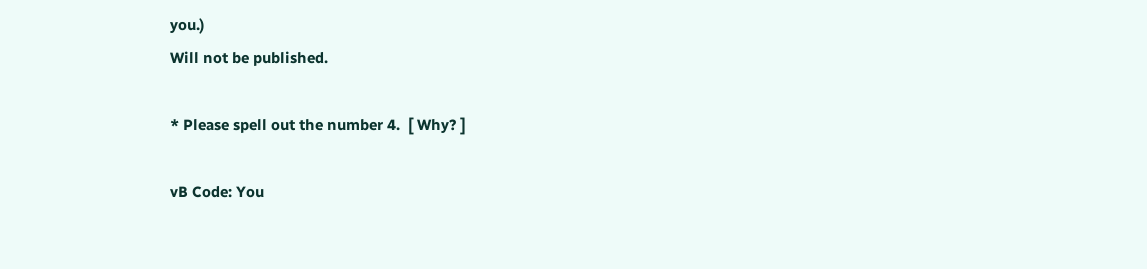you.)
Will not be published.

* Please spell out the number 4.  [ Why? ]

vB Code: You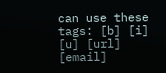can use these tags: [b] [i] [u] [url] [email]